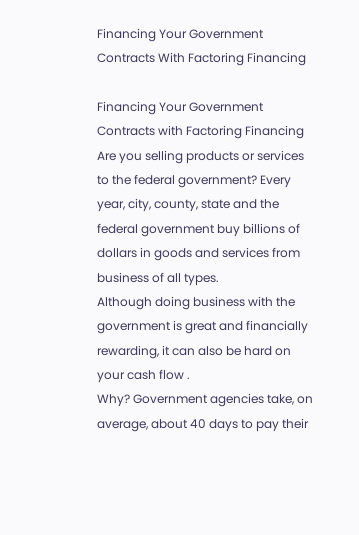Financing Your Government Contracts With Factoring Financing

Financing Your Government Contracts with Factoring Financing
Are you selling products or services to the federal government? Every year, city, county, state and the federal government buy billions of dollars in goods and services from business of all types.
Although doing business with the government is great and financially rewarding, it can also be hard on your cash flow .
Why? Government agencies take, on average, about 40 days to pay their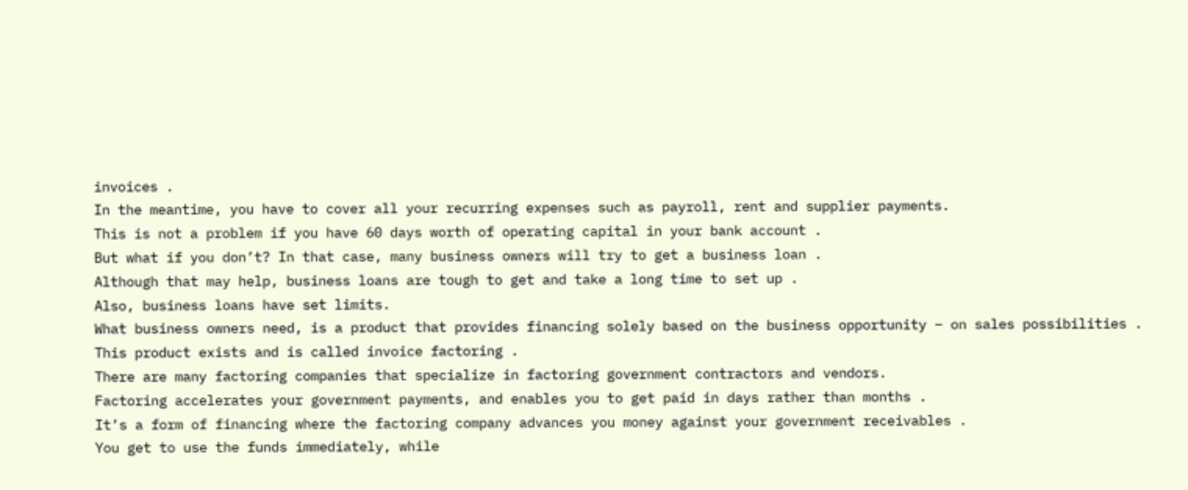invoices .
In the meantime, you have to cover all your recurring expenses such as payroll, rent and supplier payments.
This is not a problem if you have 60 days worth of operating capital in your bank account .
But what if you don’t? In that case, many business owners will try to get a business loan .
Although that may help, business loans are tough to get and take a long time to set up .
Also, business loans have set limits.
What business owners need, is a product that provides financing solely based on the business opportunity – on sales possibilities .
This product exists and is called invoice factoring .
There are many factoring companies that specialize in factoring government contractors and vendors.
Factoring accelerates your government payments, and enables you to get paid in days rather than months .
It’s a form of financing where the factoring company advances you money against your government receivables .
You get to use the funds immediately, while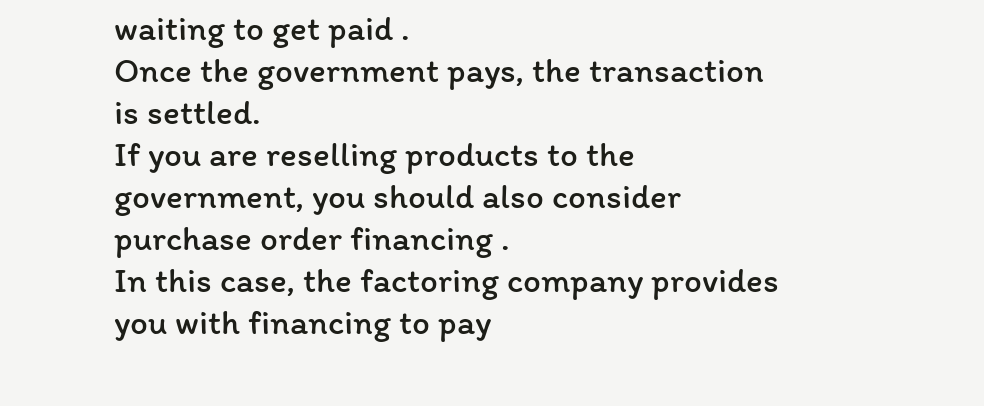waiting to get paid .
Once the government pays, the transaction is settled.
If you are reselling products to the government, you should also consider purchase order financing .
In this case, the factoring company provides you with financing to pay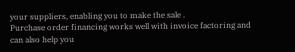your suppliers, enabling you to make the sale .
Purchase order financing works well with invoice factoring and can also help you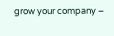grow your company –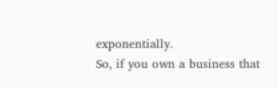exponentially.
So, if you own a business that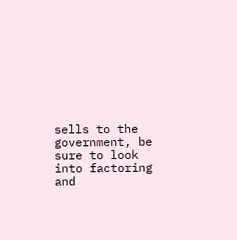sells to the government, be sure to look into factoring and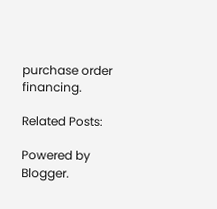purchase order financing.

Related Posts:

Powered by Blogger.